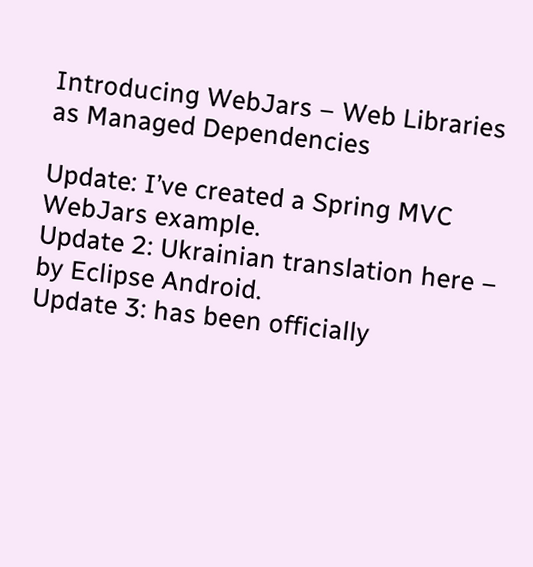Introducing WebJars – Web Libraries as Managed Dependencies

Update: I’ve created a Spring MVC WebJars example.
Update 2: Ukrainian translation here – by Eclipse Android.
Update 3: has been officially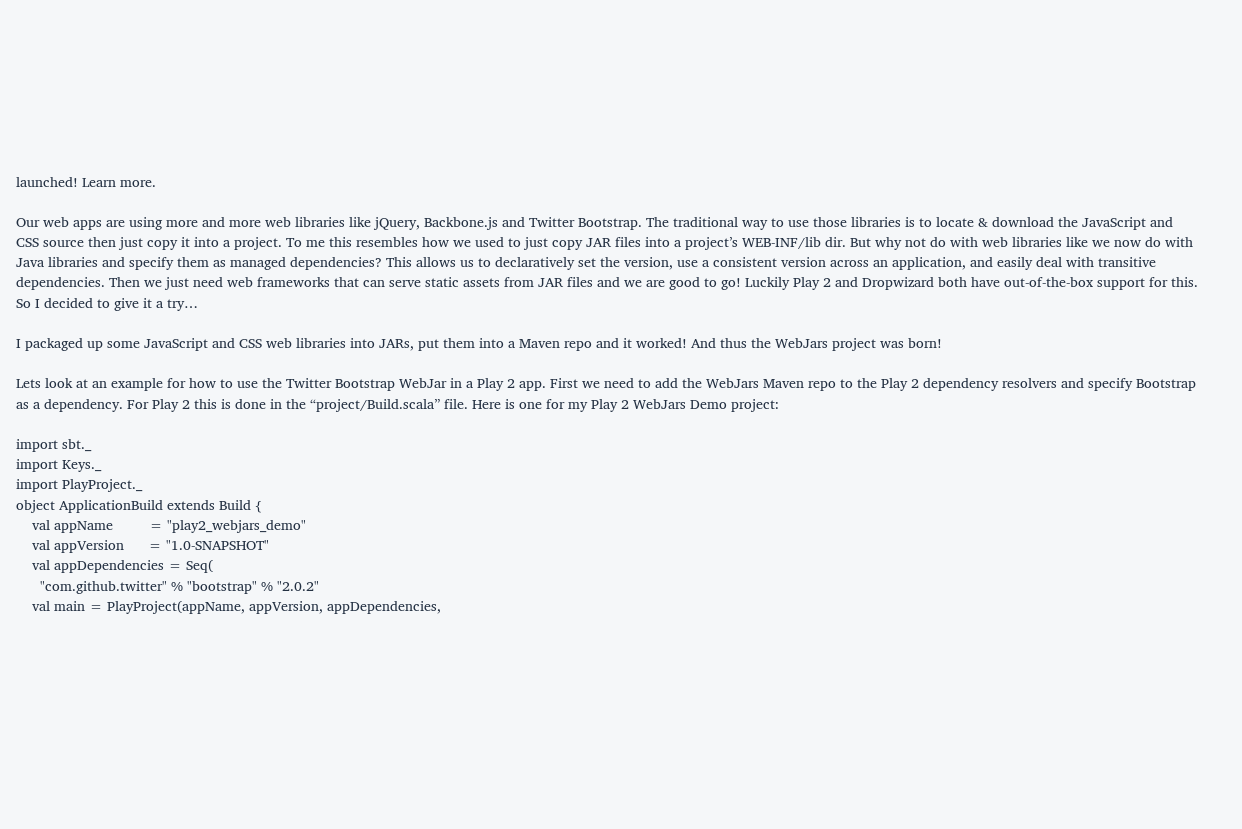launched! Learn more.

Our web apps are using more and more web libraries like jQuery, Backbone.js and Twitter Bootstrap. The traditional way to use those libraries is to locate & download the JavaScript and CSS source then just copy it into a project. To me this resembles how we used to just copy JAR files into a project’s WEB-INF/lib dir. But why not do with web libraries like we now do with Java libraries and specify them as managed dependencies? This allows us to declaratively set the version, use a consistent version across an application, and easily deal with transitive dependencies. Then we just need web frameworks that can serve static assets from JAR files and we are good to go! Luckily Play 2 and Dropwizard both have out-of-the-box support for this. So I decided to give it a try…

I packaged up some JavaScript and CSS web libraries into JARs, put them into a Maven repo and it worked! And thus the WebJars project was born!

Lets look at an example for how to use the Twitter Bootstrap WebJar in a Play 2 app. First we need to add the WebJars Maven repo to the Play 2 dependency resolvers and specify Bootstrap as a dependency. For Play 2 this is done in the “project/Build.scala” file. Here is one for my Play 2 WebJars Demo project:

import sbt._
import Keys._
import PlayProject._
object ApplicationBuild extends Build {
    val appName         = "play2_webjars_demo"
    val appVersion      = "1.0-SNAPSHOT"
    val appDependencies = Seq(
      "com.github.twitter" % "bootstrap" % "2.0.2"
    val main = PlayProject(appName, appVersion, appDependencies,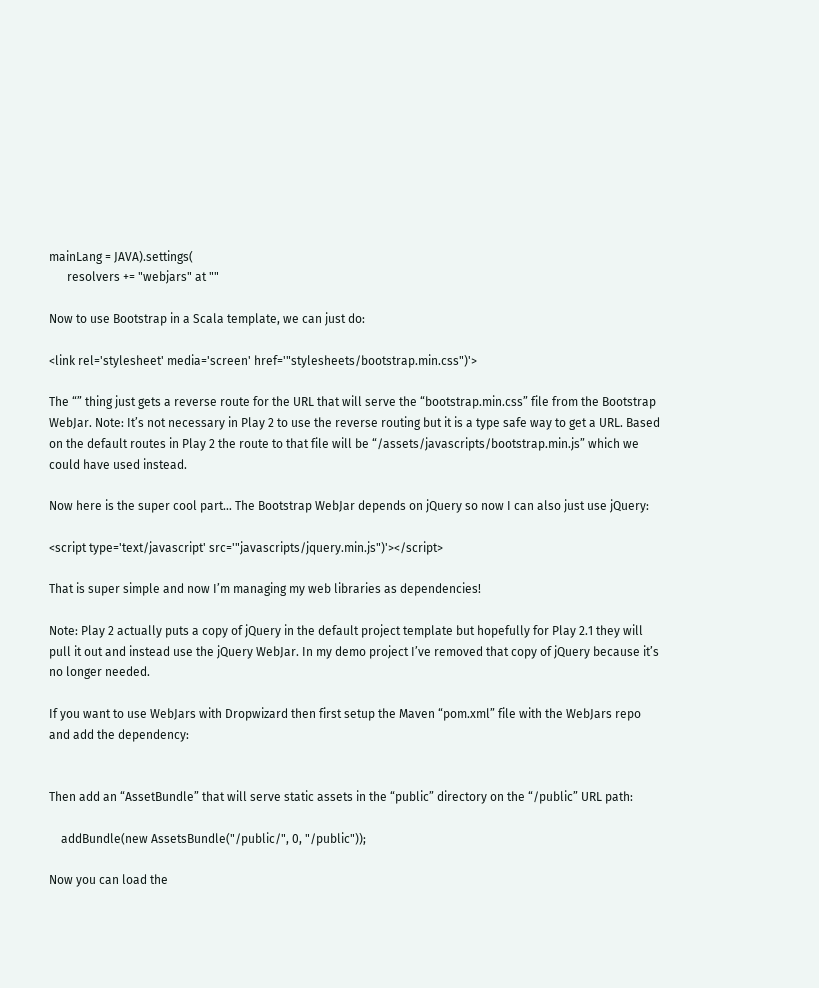mainLang = JAVA).settings(
      resolvers += "webjars" at ""

Now to use Bootstrap in a Scala template, we can just do:

<link rel='stylesheet' media='screen' href='"stylesheets/bootstrap.min.css")'>

The “” thing just gets a reverse route for the URL that will serve the “bootstrap.min.css” file from the Bootstrap WebJar. Note: It’s not necessary in Play 2 to use the reverse routing but it is a type safe way to get a URL. Based on the default routes in Play 2 the route to that file will be “/assets/javascripts/bootstrap.min.js” which we could have used instead.

Now here is the super cool part… The Bootstrap WebJar depends on jQuery so now I can also just use jQuery:

<script type='text/javascript' src='"javascripts/jquery.min.js")'></script>

That is super simple and now I’m managing my web libraries as dependencies!

Note: Play 2 actually puts a copy of jQuery in the default project template but hopefully for Play 2.1 they will pull it out and instead use the jQuery WebJar. In my demo project I’ve removed that copy of jQuery because it’s no longer needed.

If you want to use WebJars with Dropwizard then first setup the Maven “pom.xml” file with the WebJars repo and add the dependency:


Then add an “AssetBundle” that will serve static assets in the “public” directory on the “/public” URL path:

    addBundle(new AssetsBundle("/public/", 0, "/public"));

Now you can load the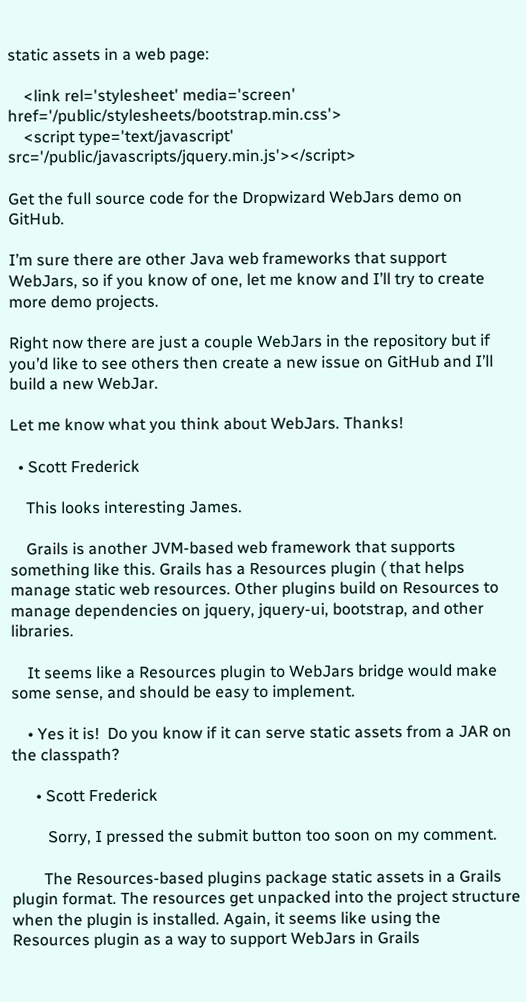static assets in a web page:

    <link rel='stylesheet' media='screen' href='/public/stylesheets/bootstrap.min.css'>
    <script type='text/javascript' src='/public/javascripts/jquery.min.js'></script>

Get the full source code for the Dropwizard WebJars demo on GitHub.

I’m sure there are other Java web frameworks that support WebJars, so if you know of one, let me know and I’ll try to create more demo projects.

Right now there are just a couple WebJars in the repository but if you’d like to see others then create a new issue on GitHub and I’ll build a new WebJar.

Let me know what you think about WebJars. Thanks!

  • Scott Frederick

    This looks interesting James.

    Grails is another JVM-based web framework that supports something like this. Grails has a Resources plugin ( that helps manage static web resources. Other plugins build on Resources to manage dependencies on jquery, jquery-ui, bootstrap, and other libraries.

    It seems like a Resources plugin to WebJars bridge would make some sense, and should be easy to implement.

    • Yes it is!  Do you know if it can serve static assets from a JAR on the classpath?

      • Scott Frederick

         Sorry, I pressed the submit button too soon on my comment.

        The Resources-based plugins package static assets in a Grails plugin format. The resources get unpacked into the project structure when the plugin is installed. Again, it seems like using the Resources plugin as a way to support WebJars in Grails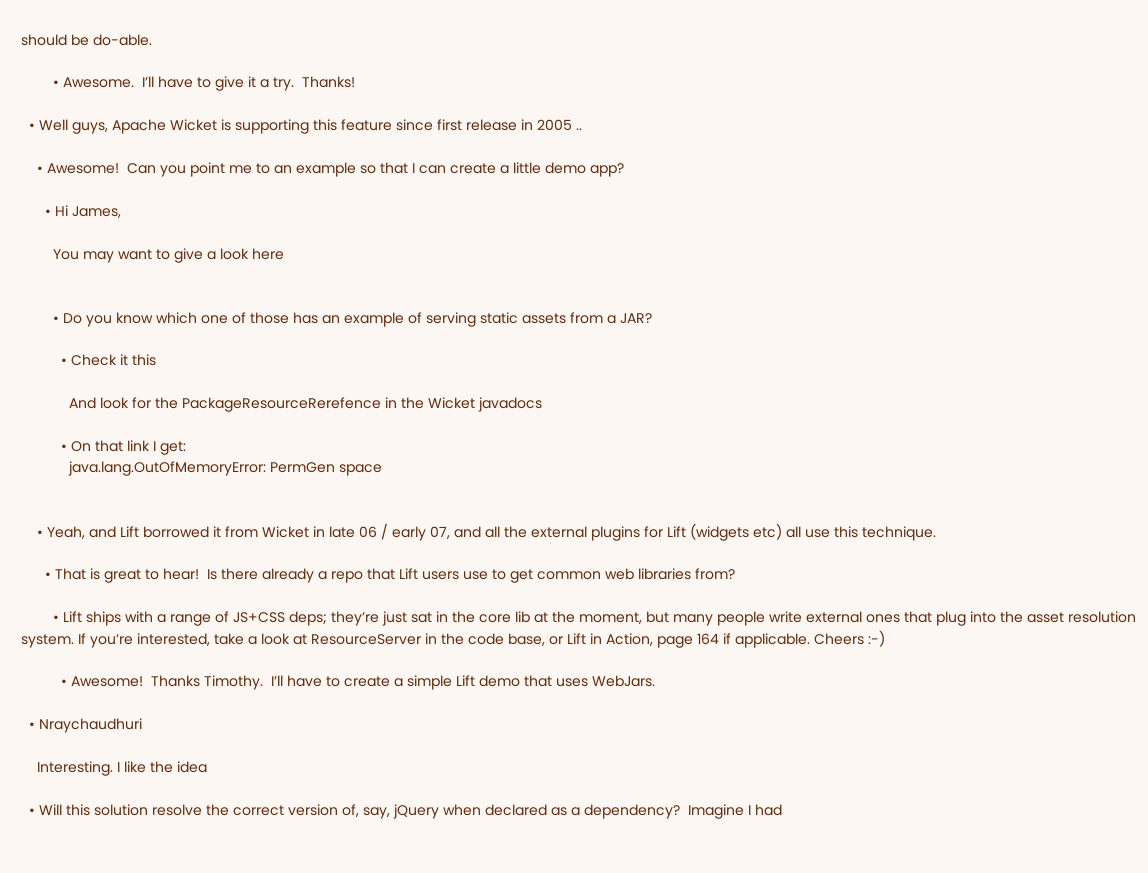should be do-able.

        • Awesome.  I’ll have to give it a try.  Thanks!

  • Well guys, Apache Wicket is supporting this feature since first release in 2005 ..

    • Awesome!  Can you point me to an example so that I can create a little demo app?

      • Hi James,

        You may want to give a look here


        • Do you know which one of those has an example of serving static assets from a JAR?

          • Check it this

            And look for the PackageResourceRerefence in the Wicket javadocs

          • On that link I get:
            java.lang.OutOfMemoryError: PermGen space


    • Yeah, and Lift borrowed it from Wicket in late 06 / early 07, and all the external plugins for Lift (widgets etc) all use this technique.

      • That is great to hear!  Is there already a repo that Lift users use to get common web libraries from?

        • Lift ships with a range of JS+CSS deps; they’re just sat in the core lib at the moment, but many people write external ones that plug into the asset resolution system. If you’re interested, take a look at ResourceServer in the code base, or Lift in Action, page 164 if applicable. Cheers :-)

          • Awesome!  Thanks Timothy.  I’ll have to create a simple Lift demo that uses WebJars.

  • Nraychaudhuri

    Interesting. I like the idea

  • Will this solution resolve the correct version of, say, jQuery when declared as a dependency?  Imagine I had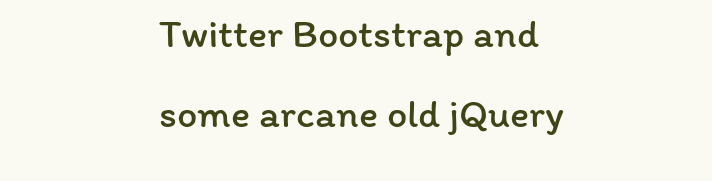Twitter Bootstrap and some arcane old jQuery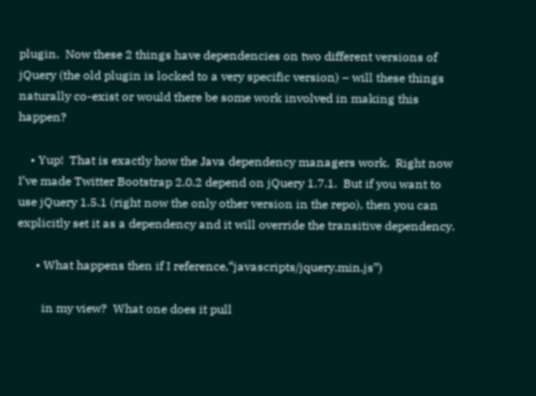plugin.  Now these 2 things have dependencies on two different versions of jQuery (the old plugin is locked to a very specific version) – will these things naturally co-exist or would there be some work involved in making this happen?

    • Yup!  That is exactly how the Java dependency managers work.  Right now I’ve made Twitter Bootstrap 2.0.2 depend on jQuery 1.7.1.  But if you want to use jQuery 1.5.1 (right now the only other version in the repo), then you can explicitly set it as a dependency and it will override the transitive dependency.

      • What happens then if I reference,“javascripts/jquery.min.js”)

        in my view?  What one does it pull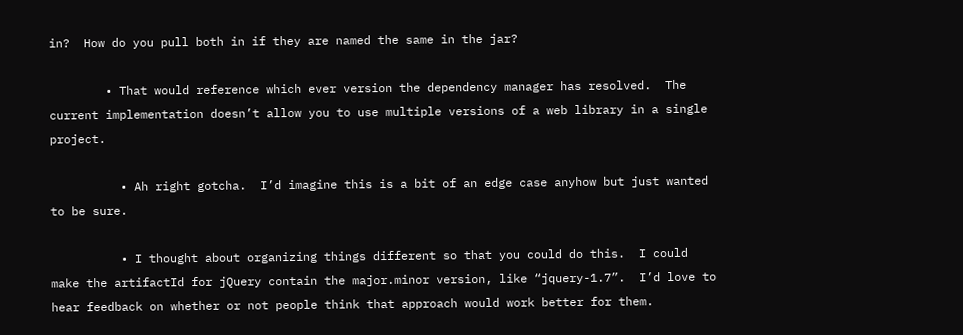in?  How do you pull both in if they are named the same in the jar?

        • That would reference which ever version the dependency manager has resolved.  The current implementation doesn’t allow you to use multiple versions of a web library in a single project.

          • Ah right gotcha.  I’d imagine this is a bit of an edge case anyhow but just wanted to be sure.

          • I thought about organizing things different so that you could do this.  I could make the artifactId for jQuery contain the major.minor version, like “jquery-1.7”.  I’d love to hear feedback on whether or not people think that approach would work better for them.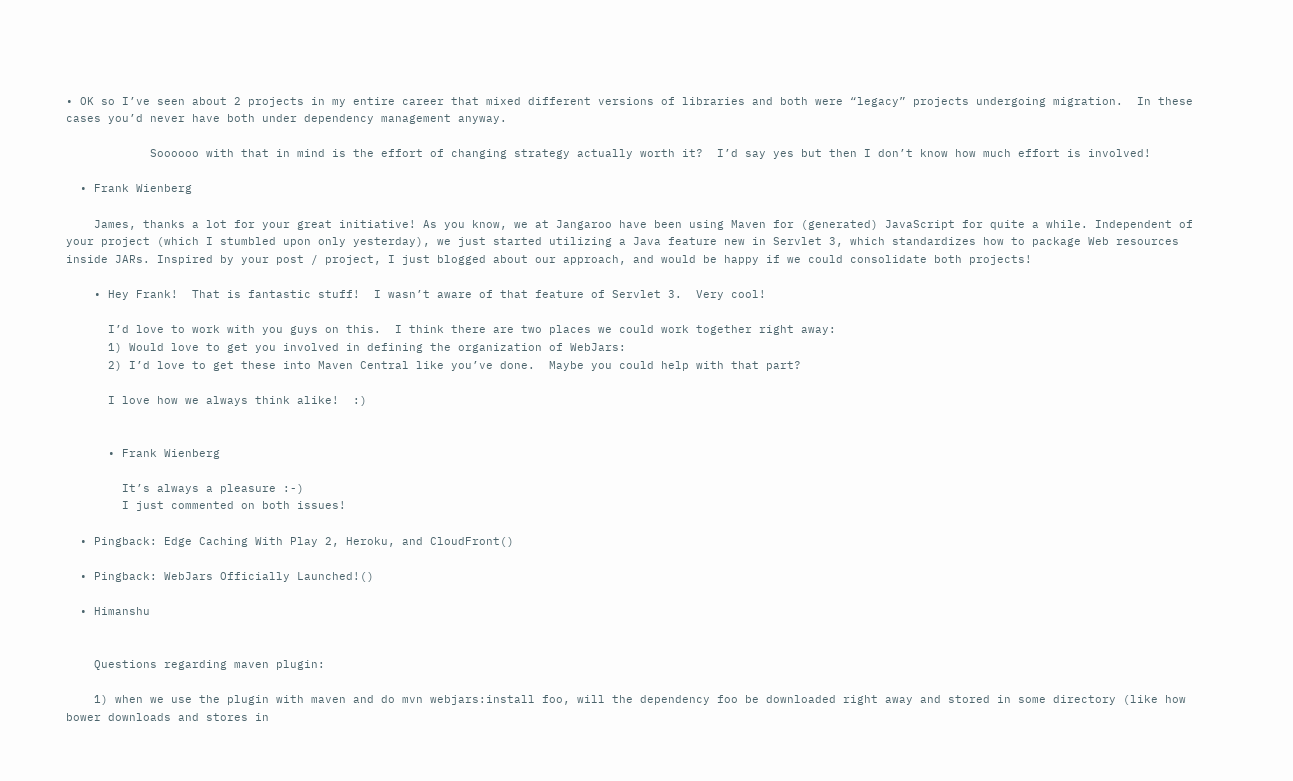• OK so I’ve seen about 2 projects in my entire career that mixed different versions of libraries and both were “legacy” projects undergoing migration.  In these cases you’d never have both under dependency management anyway.

            Soooooo with that in mind is the effort of changing strategy actually worth it?  I’d say yes but then I don’t know how much effort is involved!

  • Frank Wienberg

    James, thanks a lot for your great initiative! As you know, we at Jangaroo have been using Maven for (generated) JavaScript for quite a while. Independent of your project (which I stumbled upon only yesterday), we just started utilizing a Java feature new in Servlet 3, which standardizes how to package Web resources inside JARs. Inspired by your post / project, I just blogged about our approach, and would be happy if we could consolidate both projects!

    • Hey Frank!  That is fantastic stuff!  I wasn’t aware of that feature of Servlet 3.  Very cool!

      I’d love to work with you guys on this.  I think there are two places we could work together right away:
      1) Would love to get you involved in defining the organization of WebJars:
      2) I’d love to get these into Maven Central like you’ve done.  Maybe you could help with that part?

      I love how we always think alike!  :)


      • Frank Wienberg

        It’s always a pleasure :-)
        I just commented on both issues!

  • Pingback: Edge Caching With Play 2, Heroku, and CloudFront()

  • Pingback: WebJars Officially Launched!()

  • Himanshu


    Questions regarding maven plugin:

    1) when we use the plugin with maven and do mvn webjars:install foo, will the dependency foo be downloaded right away and stored in some directory (like how bower downloads and stores in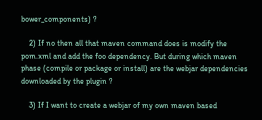bower_components) ?

    2) If no then all that maven command does is modify the pom.xml and add the foo dependency. But during which maven phase (compile or package or install) are the webjar dependencies downloaded by the plugin ?

    3) If I want to create a webjar of my own maven based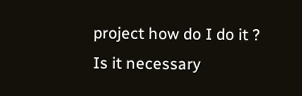project how do I do it ? Is it necessary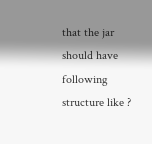that the jar should have following structure like ?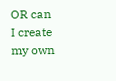OR can I create my own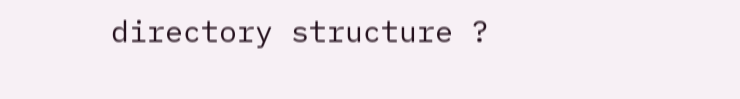directory structure ?